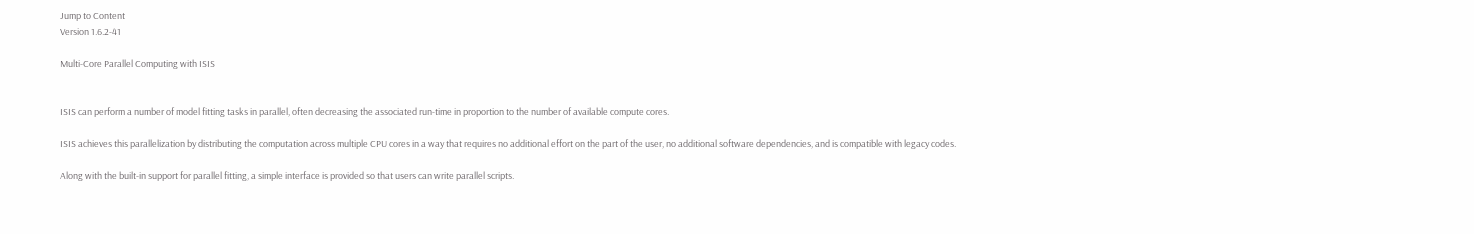Jump to Content
Version 1.6.2-41

Multi-Core Parallel Computing with ISIS


ISIS can perform a number of model fitting tasks in parallel, often decreasing the associated run-time in proportion to the number of available compute cores.

ISIS achieves this parallelization by distributing the computation across multiple CPU cores in a way that requires no additional effort on the part of the user, no additional software dependencies, and is compatible with legacy codes.

Along with the built-in support for parallel fitting, a simple interface is provided so that users can write parallel scripts.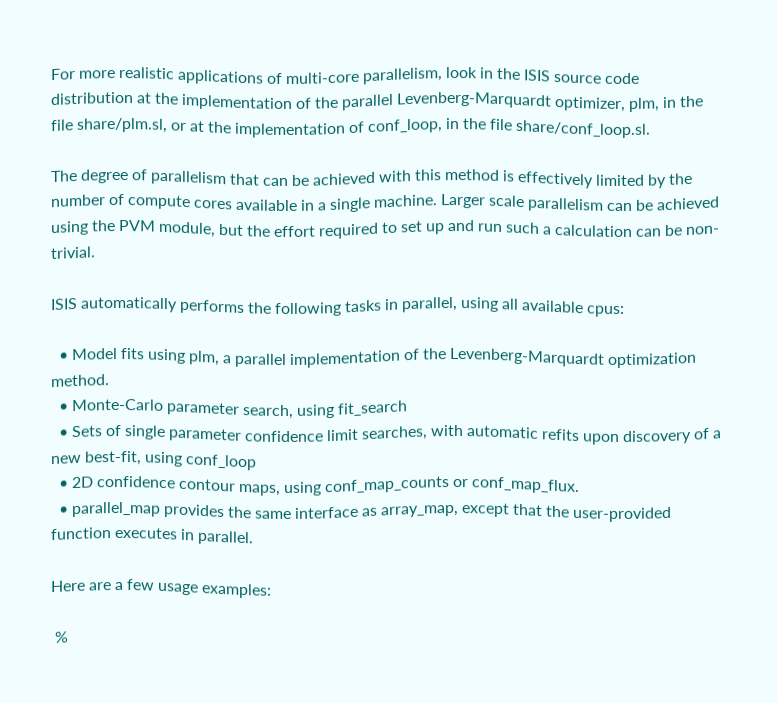For more realistic applications of multi-core parallelism, look in the ISIS source code distribution at the implementation of the parallel Levenberg-Marquardt optimizer, plm, in the file share/plm.sl, or at the implementation of conf_loop, in the file share/conf_loop.sl.

The degree of parallelism that can be achieved with this method is effectively limited by the number of compute cores available in a single machine. Larger scale parallelism can be achieved using the PVM module, but the effort required to set up and run such a calculation can be non-trivial.

ISIS automatically performs the following tasks in parallel, using all available cpus:

  • Model fits using plm, a parallel implementation of the Levenberg-Marquardt optimization method.
  • Monte-Carlo parameter search, using fit_search
  • Sets of single parameter confidence limit searches, with automatic refits upon discovery of a new best-fit, using conf_loop
  • 2D confidence contour maps, using conf_map_counts or conf_map_flux.
  • parallel_map provides the same interface as array_map, except that the user-provided function executes in parallel.

Here are a few usage examples:

 %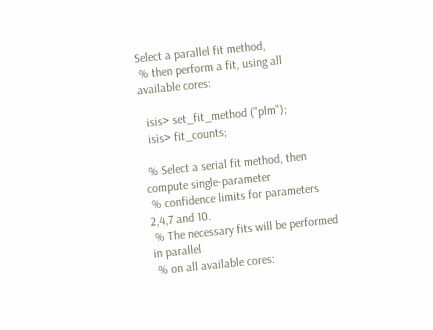Select a parallel fit method,
 % then perform a fit, using all available cores:

  isis> set_fit_method ("plm");
  isis> fit_counts;

 % Select a serial fit method, then compute single-parameter
 % confidence limits for parameters 2,4,7 and 10.
 % The necessary fits will be performed in parallel
 % on all available cores: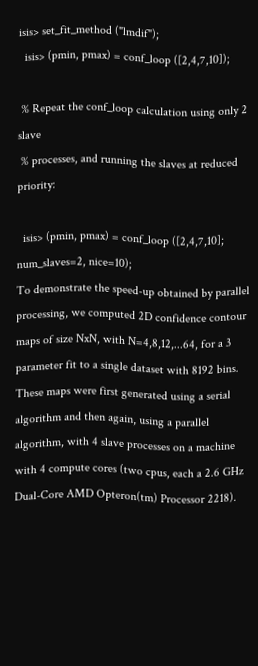isis> set_fit_method ("lmdif");
  isis> (pmin, pmax) = conf_loop ([2,4,7,10]);

 % Repeat the conf_loop calculation using only 2 slave
 % processes, and running the slaves at reduced priority:

  isis> (pmin, pmax) = conf_loop ([2,4,7,10]; num_slaves=2, nice=10);
To demonstrate the speed-up obtained by parallel processing, we computed 2D confidence contour maps of size NxN, with N=4,8,12,...64, for a 3 parameter fit to a single dataset with 8192 bins. These maps were first generated using a serial algorithm and then again, using a parallel algorithm, with 4 slave processes on a machine with 4 compute cores (two cpus, each a 2.6 GHz Dual-Core AMD Opteron(tm) Processor 2218).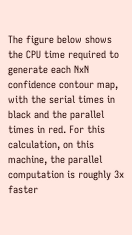The figure below shows the CPU time required to generate each NxN confidence contour map, with the serial times in black and the parallel times in red. For this calculation, on this machine, the parallel computation is roughly 3x faster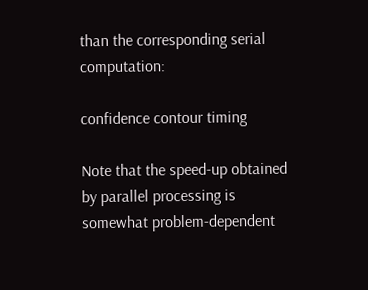than the corresponding serial computation:

confidence contour timing

Note that the speed-up obtained by parallel processing is somewhat problem-dependent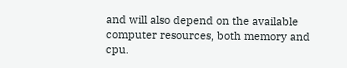and will also depend on the available computer resources, both memory and cpu.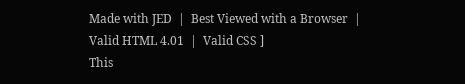Made with JED  |  Best Viewed with a Browser  |  Valid HTML 4.01  |  Valid CSS ]
This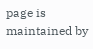page is maintained by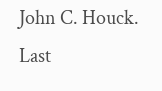John C. Houck.   Last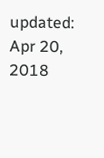updated: Apr 20, 2018